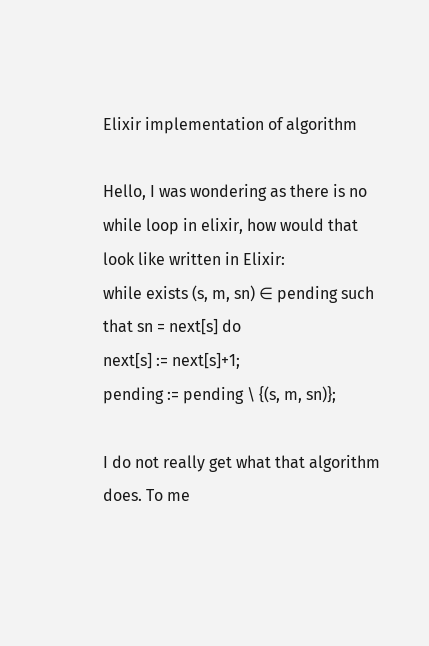Elixir implementation of algorithm

Hello, I was wondering as there is no while loop in elixir, how would that look like written in Elixir:
while exists (s, m, sn) ∈ pending such that sn = next[s] do
next[s] := next[s]+1;
pending := pending \ {(s, m, sn)};

I do not really get what that algorithm does. To me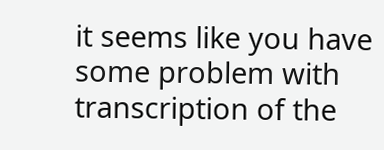it seems like you have some problem with transcription of the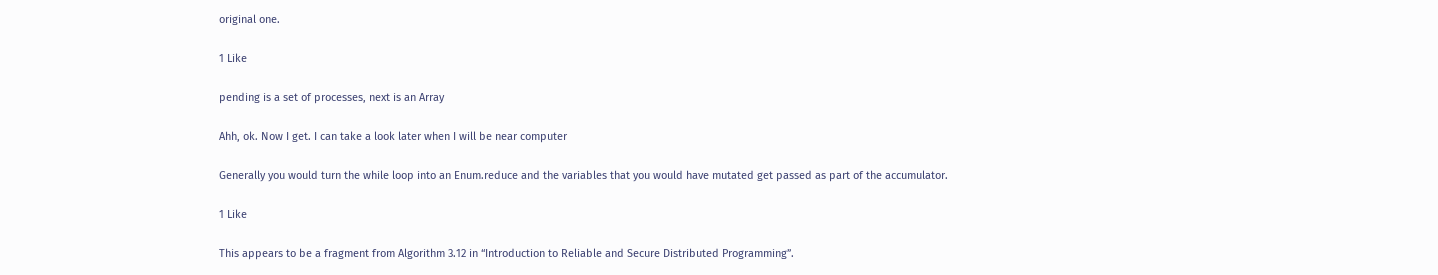original one.

1 Like

pending is a set of processes, next is an Array

Ahh, ok. Now I get. I can take a look later when I will be near computer

Generally you would turn the while loop into an Enum.reduce and the variables that you would have mutated get passed as part of the accumulator.

1 Like

This appears to be a fragment from Algorithm 3.12 in “Introduction to Reliable and Secure Distributed Programming”.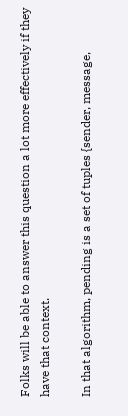Folks will be able to answer this question a lot more effectively if they have that context.

In that algorithm, pending is a set of tuples {sender, message,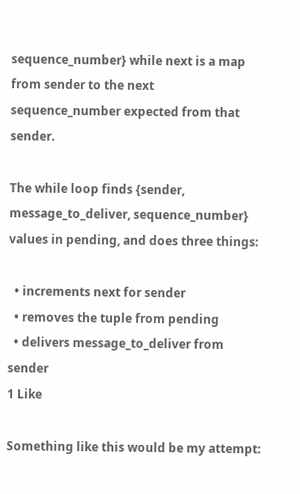sequence_number} while next is a map from sender to the next sequence_number expected from that sender.

The while loop finds {sender, message_to_deliver, sequence_number} values in pending, and does three things:

  • increments next for sender
  • removes the tuple from pending
  • delivers message_to_deliver from sender
1 Like

Something like this would be my attempt: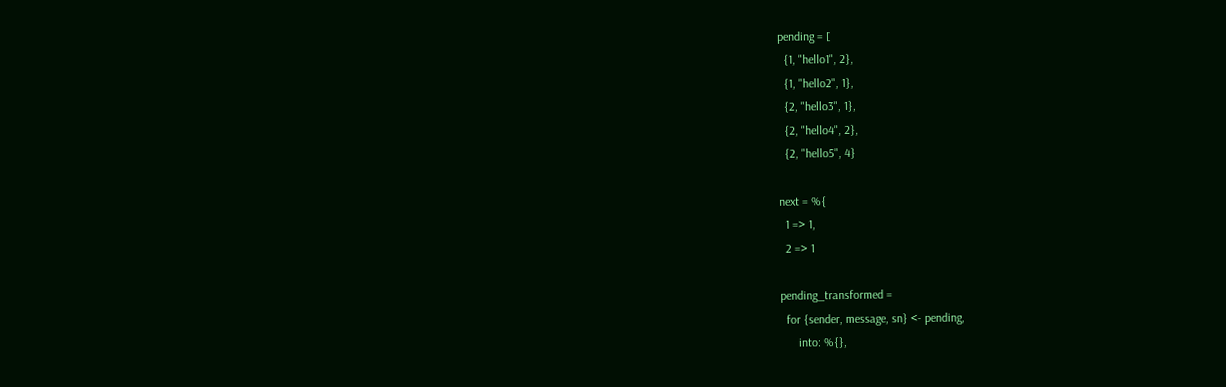pending = [
  {1, "hello1", 2},
  {1, "hello2", 1},
  {2, "hello3", 1},
  {2, "hello4", 2},
  {2, "hello5", 4}

next = %{
  1 => 1,
  2 => 1

pending_transformed =
  for {sender, message, sn} <- pending,
      into: %{},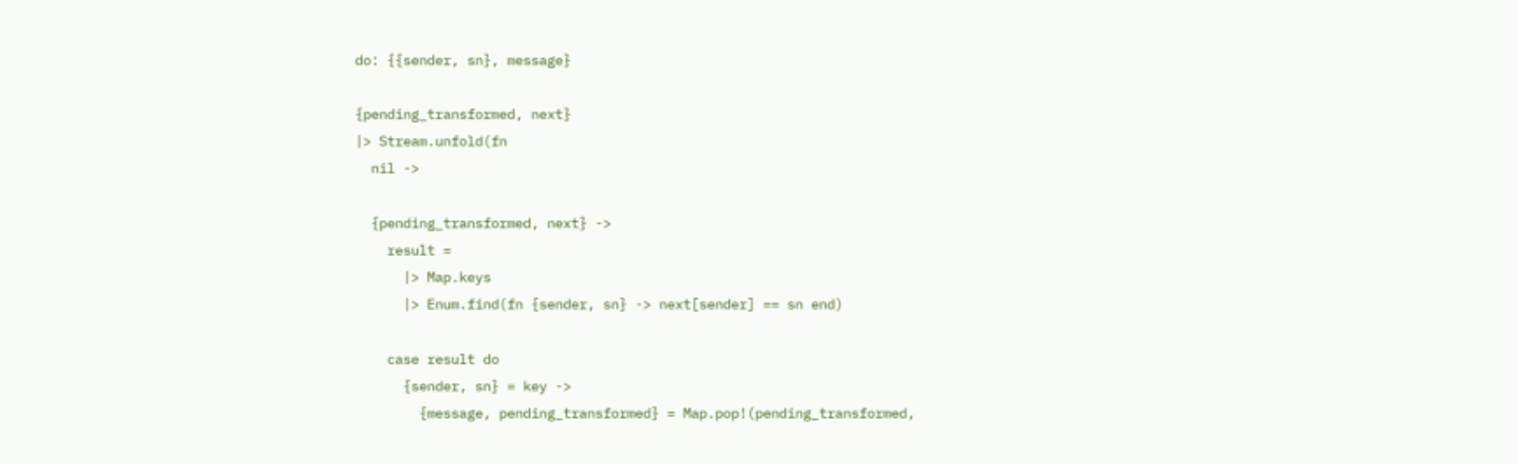do: {{sender, sn}, message}

{pending_transformed, next}
|> Stream.unfold(fn
  nil ->

  {pending_transformed, next} ->
    result =
      |> Map.keys
      |> Enum.find(fn {sender, sn} -> next[sender] == sn end)

    case result do
      {sender, sn} = key ->
        {message, pending_transformed} = Map.pop!(pending_transformed,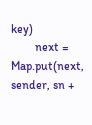key)
        next = Map.put(next, sender, sn +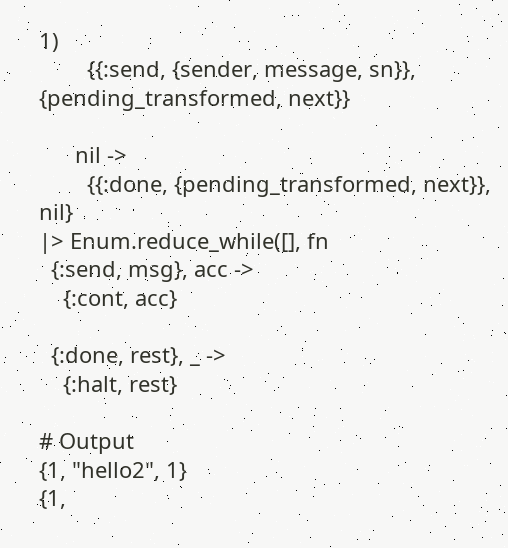1)
        {{:send, {sender, message, sn}}, {pending_transformed, next}}

      nil ->
        {{:done, {pending_transformed, next}}, nil}
|> Enum.reduce_while([], fn
  {:send, msg}, acc ->
    {:cont, acc}

  {:done, rest}, _ ->
    {:halt, rest}

# Output
{1, "hello2", 1}
{1,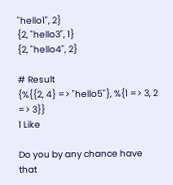"hello1", 2}
{2, "hello3", 1}
{2, "hello4", 2}

# Result
{%{{2, 4} => "hello5"}, %{1 => 3, 2 => 3}}
1 Like

Do you by any chance have that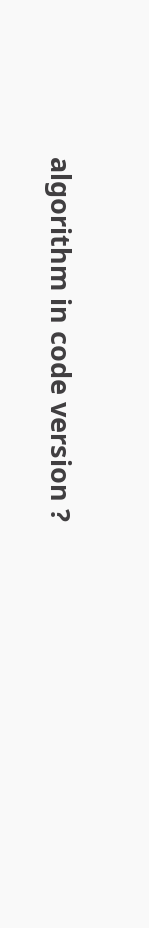algorithm in code version ?